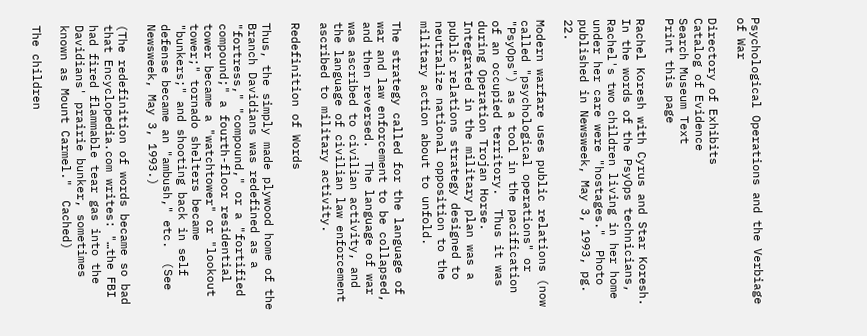Psychological Operations and the Verbiage of War

Directory of Exhibits
Catalog of Evidence
Search Museum Text
Print this page

Rachel Koresh with Cyrus and Star Koresh.  In the words of the PsyOps technicians, Rachel's two children living in her home under her care were "hostages."  Photo published in Newsweek, May 3, 1993, pg. 22.

Modern warfare uses public relations (now called "psychological operations" or "PsyOps") as a tool in the pacification of an occupied territory.  Thus it was during Operation Trojan Horse.  Integrated in the military plan was a public relations strategy designed to neutralize national opposition to the military action about to unfold.

The strategy called for the language of war and law enforcement to be collapsed, and then reversed.  The language of war was ascribed to civilian activity, and the language of civilian law enforcement ascribed to military activity.

Redefinition of Words

Thus, the simply made plywood home of the Branch Davidians was redefined as a "fortress," "compound," or a "fortified compound;" a fourth-floor residential tower became a "watchtower" or "lookout tower;" tornado shelters became "bunkers;" and shooting back in self defense became an "ambush," etc.  (See Newsweek, May 3, 1993.)

(The redefinition of words became so bad that Encyclopedia.com writes: "…the FBI had fired flammable tear gas into the Davidians' prairie bunker, sometimes known as Mount Carmel."  Cached)

The children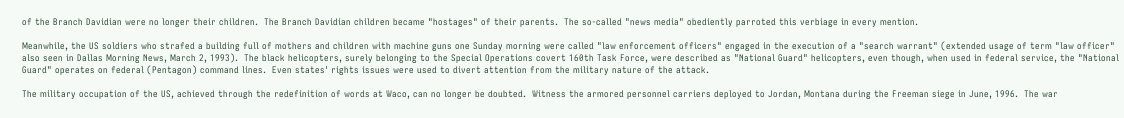of the Branch Davidian were no longer their children.  The Branch Davidian children became "hostages" of their parents.  The so-called "news media" obediently parroted this verbiage in every mention.

Meanwhile, the US soldiers who strafed a building full of mothers and children with machine guns one Sunday morning were called "law enforcement officers" engaged in the execution of a "search warrant" (extended usage of term "law officer" also seen in Dallas Morning News, March 2, 1993).  The black helicopters, surely belonging to the Special Operations covert 160th Task Force, were described as "National Guard" helicopters, even though, when used in federal service, the "National Guard" operates on federal (Pentagon) command lines.  Even states' rights issues were used to divert attention from the military nature of the attack.

The military occupation of the US, achieved through the redefinition of words at Waco, can no longer be doubted.  Witness the armored personnel carriers deployed to Jordan, Montana during the Freeman siege in June, 1996.  The war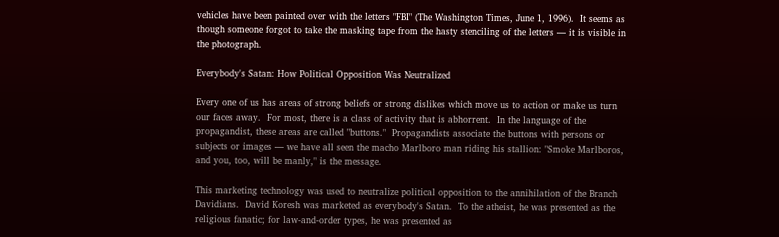vehicles have been painted over with the letters "FBI" (The Washington Times, June 1, 1996).  It seems as though someone forgot to take the masking tape from the hasty stenciling of the letters — it is visible in the photograph.

Everybody's Satan: How Political Opposition Was Neutralized

Every one of us has areas of strong beliefs or strong dislikes which move us to action or make us turn our faces away.  For most, there is a class of activity that is abhorrent.  In the language of the propagandist, these areas are called "buttons."  Propagandists associate the buttons with persons or subjects or images — we have all seen the macho Marlboro man riding his stallion: "Smoke Marlboros, and you, too, will be manly," is the message.

This marketing technology was used to neutralize political opposition to the annihilation of the Branch Davidians.  David Koresh was marketed as everybody's Satan.  To the atheist, he was presented as the religious fanatic; for law-and-order types, he was presented as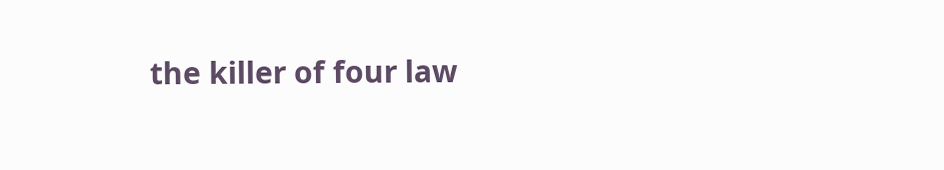the killer of four law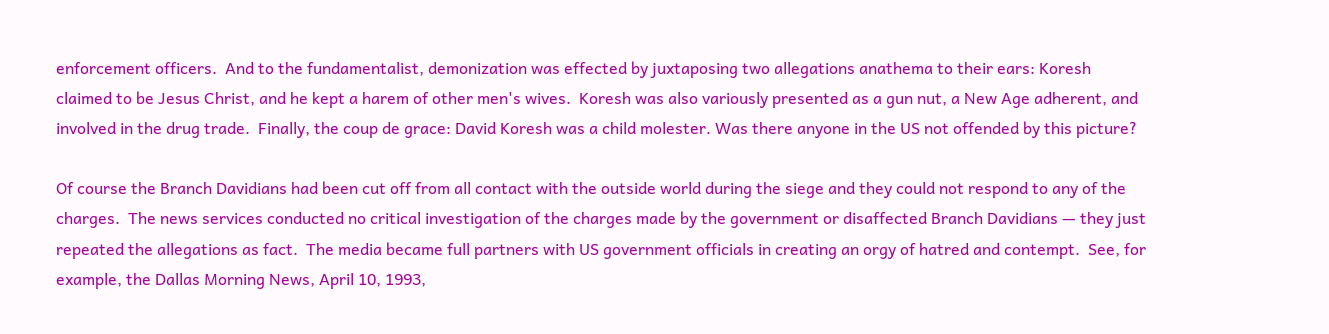enforcement officers.  And to the fundamentalist, demonization was effected by juxtaposing two allegations anathema to their ears: Koresh claimed to be Jesus Christ, and he kept a harem of other men's wives.  Koresh was also variously presented as a gun nut, a New Age adherent, and involved in the drug trade.  Finally, the coup de grace: David Koresh was a child molester. Was there anyone in the US not offended by this picture?

Of course the Branch Davidians had been cut off from all contact with the outside world during the siege and they could not respond to any of the charges.  The news services conducted no critical investigation of the charges made by the government or disaffected Branch Davidians — they just repeated the allegations as fact.  The media became full partners with US government officials in creating an orgy of hatred and contempt.  See, for example, the Dallas Morning News, April 10, 1993,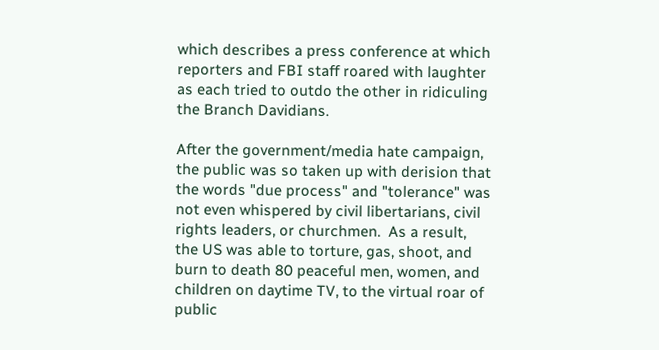which describes a press conference at which reporters and FBI staff roared with laughter as each tried to outdo the other in ridiculing the Branch Davidians.

After the government/media hate campaign, the public was so taken up with derision that the words "due process" and "tolerance" was not even whispered by civil libertarians, civil rights leaders, or churchmen.  As a result, the US was able to torture, gas, shoot, and burn to death 80 peaceful men, women, and children on daytime TV, to the virtual roar of public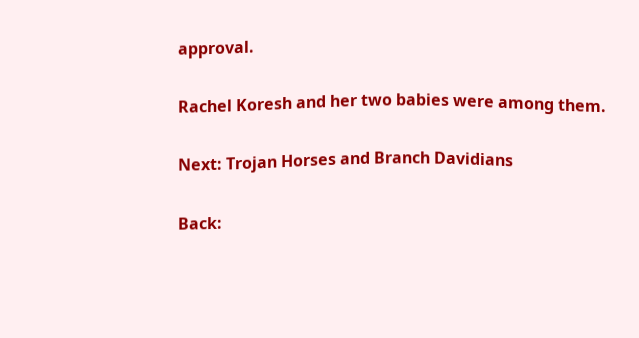approval.

Rachel Koresh and her two babies were among them.

Next: Trojan Horses and Branch Davidians

Back: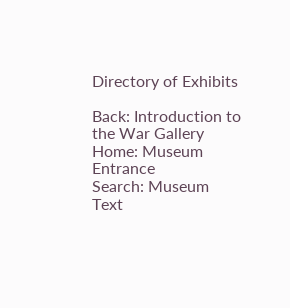Directory of Exhibits

Back: Introduction to the War Gallery
Home: Museum Entrance
Search: Museum Text